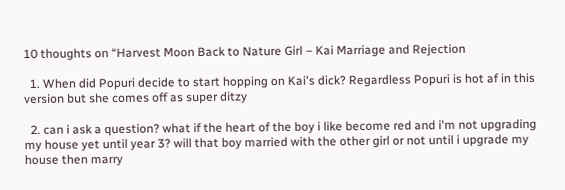10 thoughts on “Harvest Moon Back to Nature Girl – Kai Marriage and Rejection

  1. When did Popuri decide to start hopping on Kai's dick? Regardless Popuri is hot af in this version but she comes off as super ditzy

  2. can i ask a question? what if the heart of the boy i like become red and i'm not upgrading my house yet until year 3? will that boy married with the other girl or not until i upgrade my house then marry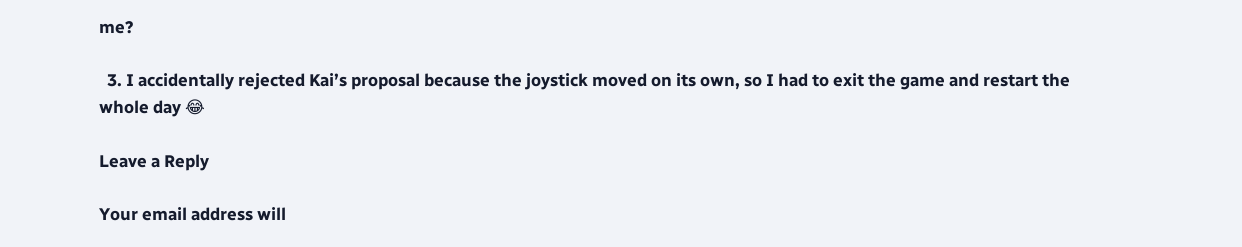me?

  3. I accidentally rejected Kai’s proposal because the joystick moved on its own, so I had to exit the game and restart the whole day 😂

Leave a Reply

Your email address will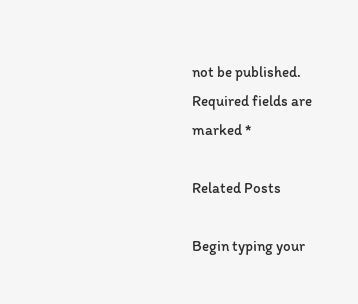not be published. Required fields are marked *

Related Posts

Begin typing your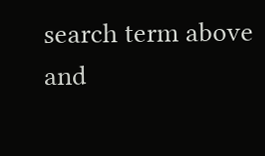search term above and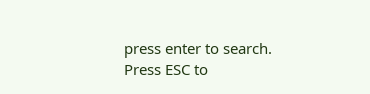press enter to search. Press ESC to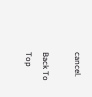cancel.

Back To Top